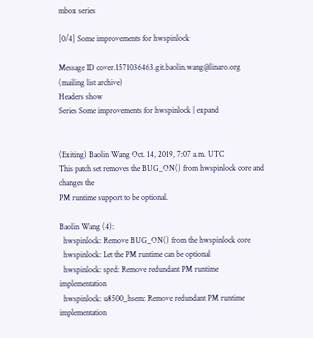mbox series

[0/4] Some improvements for hwspinlock

Message ID cover.1571036463.git.baolin.wang@linaro.org (mailing list archive)
Headers show
Series Some improvements for hwspinlock | expand


(Exiting) Baolin Wang Oct. 14, 2019, 7:07 a.m. UTC
This patch set removes the BUG_ON() from hwspinlock core and changes the
PM runtime support to be optional.

Baolin Wang (4):
  hwspinlock: Remove BUG_ON() from the hwspinlock core
  hwspinlock: Let the PM runtime can be optional
  hwspinlock: sprd: Remove redundant PM runtime implementation
  hwspinlock: u8500_hsem: Remove redundant PM runtime implementation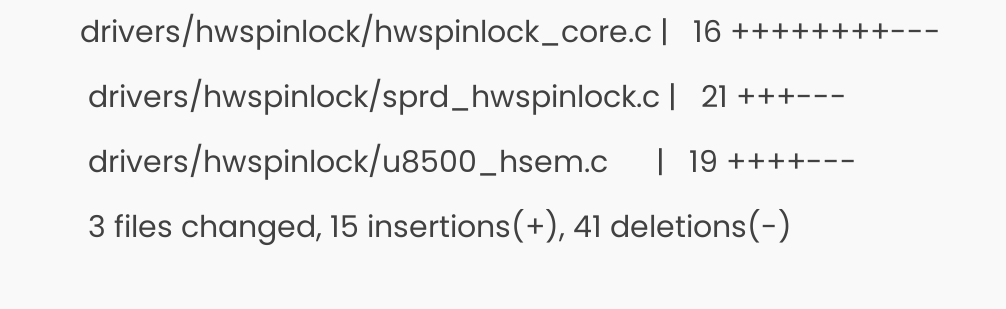drivers/hwspinlock/hwspinlock_core.c |   16 ++++++++---
 drivers/hwspinlock/sprd_hwspinlock.c |   21 +++---
 drivers/hwspinlock/u8500_hsem.c      |   19 ++++---
 3 files changed, 15 insertions(+), 41 deletions(-)